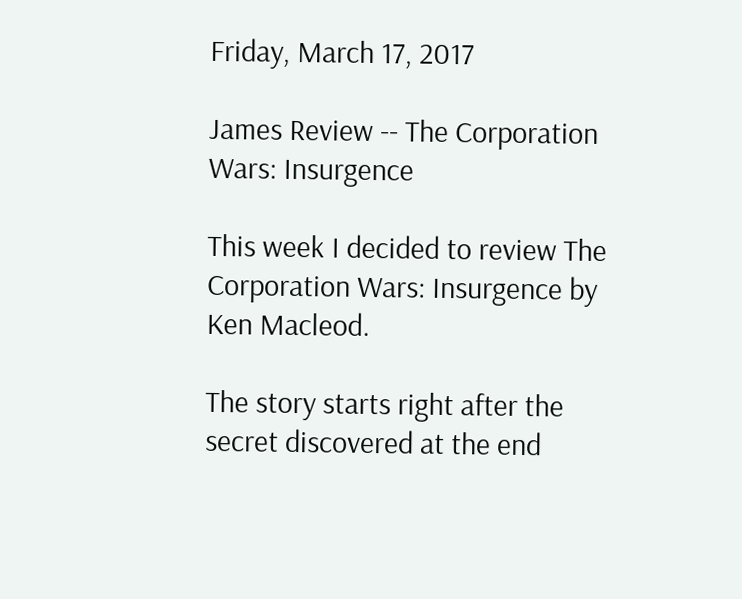Friday, March 17, 2017

James Review -- The Corporation Wars: Insurgence

This week I decided to review The Corporation Wars: Insurgence by Ken Macleod.

The story starts right after the secret discovered at the end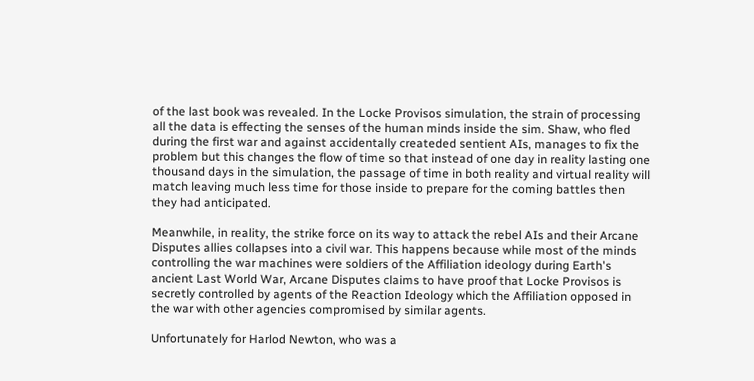of the last book was revealed. In the Locke Provisos simulation, the strain of processing all the data is effecting the senses of the human minds inside the sim. Shaw, who fled during the first war and against accidentally createded sentient AIs, manages to fix the problem but this changes the flow of time so that instead of one day in reality lasting one thousand days in the simulation, the passage of time in both reality and virtual reality will match leaving much less time for those inside to prepare for the coming battles then they had anticipated.

Meanwhile, in reality, the strike force on its way to attack the rebel AIs and their Arcane Disputes allies collapses into a civil war. This happens because while most of the minds controlling the war machines were soldiers of the Affiliation ideology during Earth's ancient Last World War, Arcane Disputes claims to have proof that Locke Provisos is secretly controlled by agents of the Reaction Ideology which the Affiliation opposed in the war with other agencies compromised by similar agents.

Unfortunately for Harlod Newton, who was a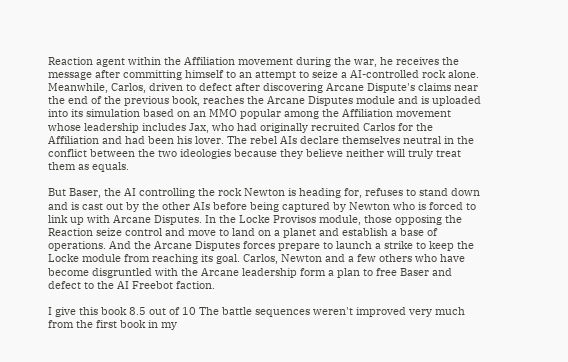Reaction agent within the Affiliation movement during the war, he receives the message after committing himself to an attempt to seize a AI-controlled rock alone. Meanwhile, Carlos, driven to defect after discovering Arcane Dispute's claims near the end of the previous book, reaches the Arcane Disputes module and is uploaded into its simulation based on an MMO popular among the Affiliation movement whose leadership includes Jax, who had originally recruited Carlos for the Affiliation and had been his lover. The rebel AIs declare themselves neutral in the conflict between the two ideologies because they believe neither will truly treat them as equals.

But Baser, the AI controlling the rock Newton is heading for, refuses to stand down and is cast out by the other AIs before being captured by Newton who is forced to link up with Arcane Disputes. In the Locke Provisos module, those opposing the Reaction seize control and move to land on a planet and establish a base of operations. And the Arcane Disputes forces prepare to launch a strike to keep the Locke module from reaching its goal. Carlos, Newton and a few others who have become disgruntled with the Arcane leadership form a plan to free Baser and defect to the AI Freebot faction.

I give this book 8.5 out of 10 The battle sequences weren't improved very much from the first book in my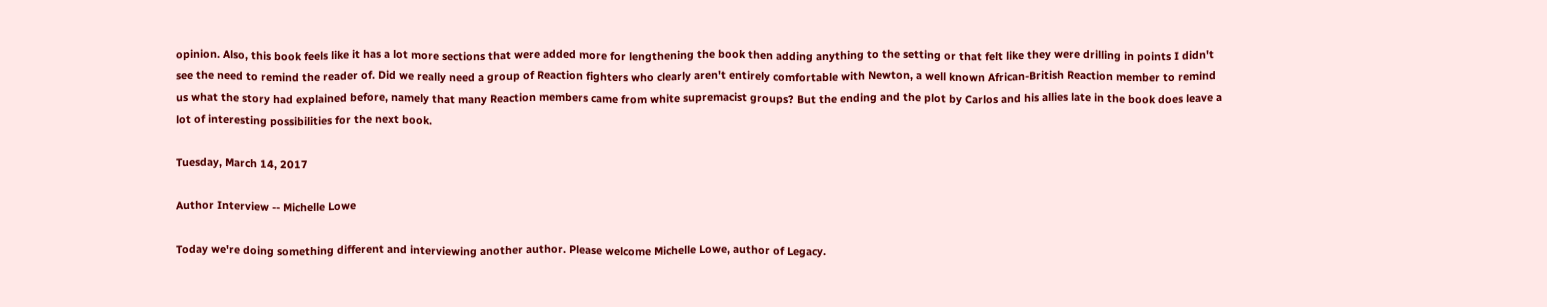opinion. Also, this book feels like it has a lot more sections that were added more for lengthening the book then adding anything to the setting or that felt like they were drilling in points I didn't see the need to remind the reader of. Did we really need a group of Reaction fighters who clearly aren't entirely comfortable with Newton, a well known African-British Reaction member to remind us what the story had explained before, namely that many Reaction members came from white supremacist groups? But the ending and the plot by Carlos and his allies late in the book does leave a lot of interesting possibilities for the next book.

Tuesday, March 14, 2017

Author Interview -- Michelle Lowe

Today we're doing something different and interviewing another author. Please welcome Michelle Lowe, author of Legacy.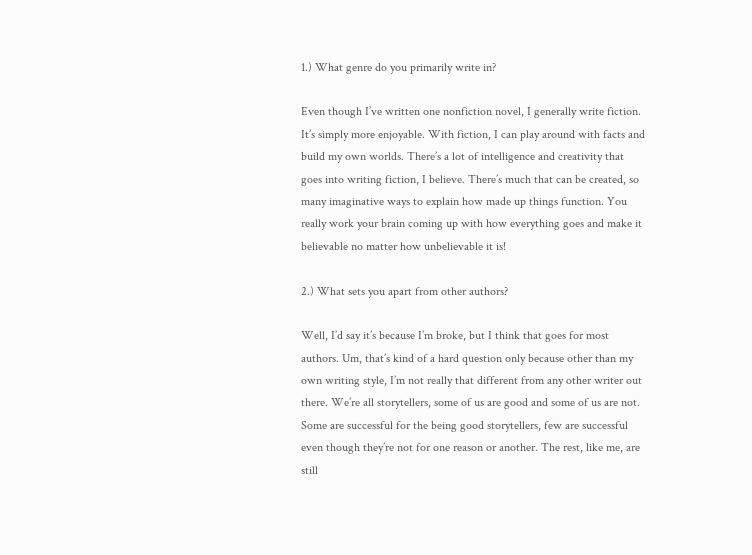1.) What genre do you primarily write in?

Even though I’ve written one nonfiction novel, I generally write fiction. It’s simply more enjoyable. With fiction, I can play around with facts and build my own worlds. There’s a lot of intelligence and creativity that goes into writing fiction, I believe. There’s much that can be created, so many imaginative ways to explain how made up things function. You really work your brain coming up with how everything goes and make it believable no matter how unbelievable it is!

2.) What sets you apart from other authors?

Well, I’d say it’s because I’m broke, but I think that goes for most authors. Um, that’s kind of a hard question only because other than my own writing style, I’m not really that different from any other writer out there. We’re all storytellers, some of us are good and some of us are not. Some are successful for the being good storytellers, few are successful even though they’re not for one reason or another. The rest, like me, are still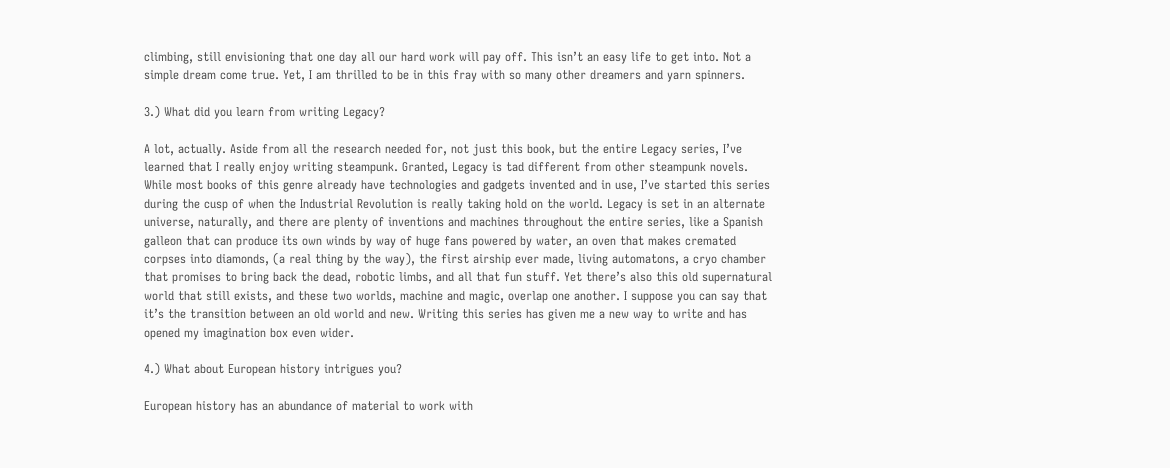climbing, still envisioning that one day all our hard work will pay off. This isn’t an easy life to get into. Not a simple dream come true. Yet, I am thrilled to be in this fray with so many other dreamers and yarn spinners.

3.) What did you learn from writing Legacy?

A lot, actually. Aside from all the research needed for, not just this book, but the entire Legacy series, I’ve learned that I really enjoy writing steampunk. Granted, Legacy is tad different from other steampunk novels. While most books of this genre already have technologies and gadgets invented and in use, I’ve started this series during the cusp of when the Industrial Revolution is really taking hold on the world. Legacy is set in an alternate universe, naturally, and there are plenty of inventions and machines throughout the entire series, like a Spanish galleon that can produce its own winds by way of huge fans powered by water, an oven that makes cremated corpses into diamonds, (a real thing by the way), the first airship ever made, living automatons, a cryo chamber that promises to bring back the dead, robotic limbs, and all that fun stuff. Yet there’s also this old supernatural world that still exists, and these two worlds, machine and magic, overlap one another. I suppose you can say that it’s the transition between an old world and new. Writing this series has given me a new way to write and has opened my imagination box even wider.

4.) What about European history intrigues you?

European history has an abundance of material to work with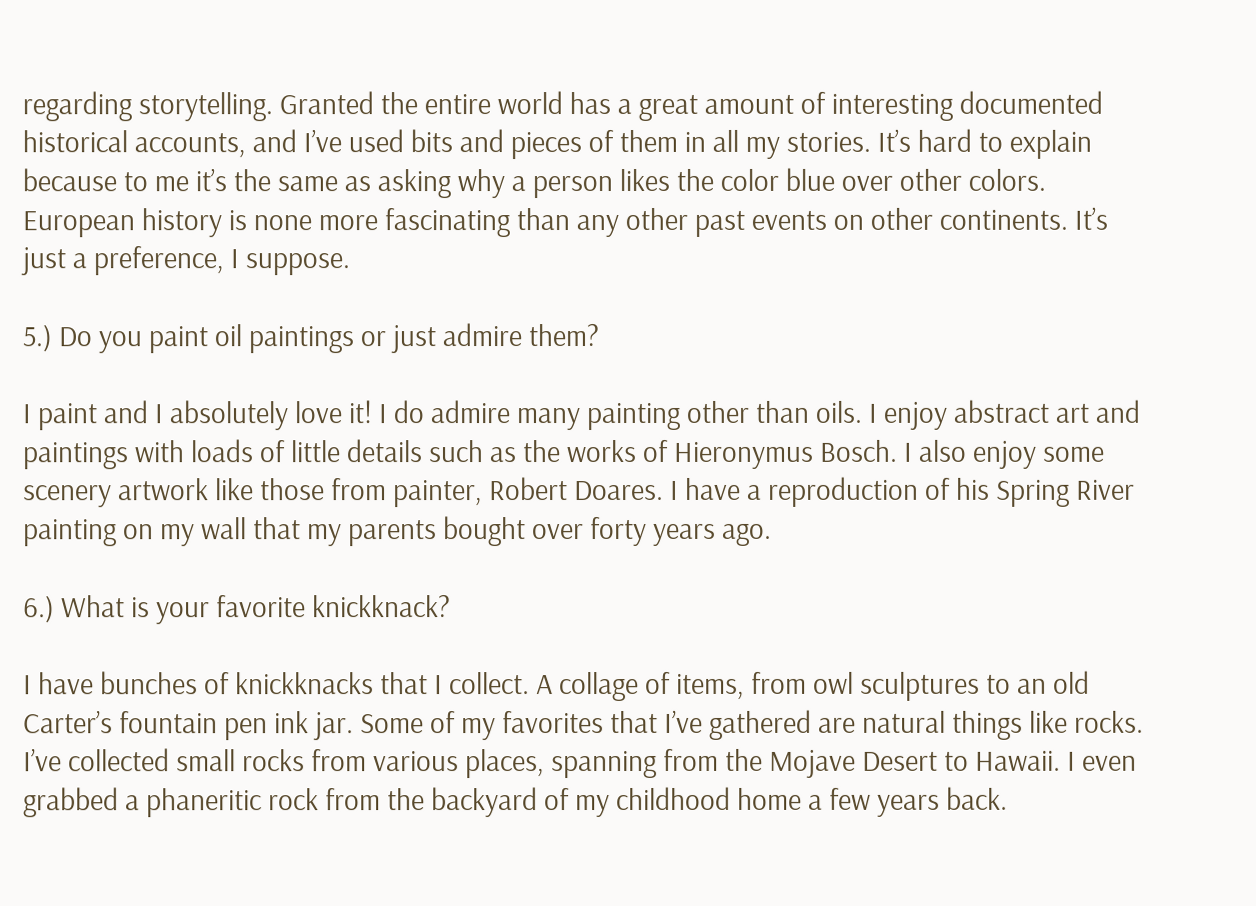regarding storytelling. Granted the entire world has a great amount of interesting documented historical accounts, and I’ve used bits and pieces of them in all my stories. It’s hard to explain because to me it’s the same as asking why a person likes the color blue over other colors. European history is none more fascinating than any other past events on other continents. It’s just a preference, I suppose.

5.) Do you paint oil paintings or just admire them?

I paint and I absolutely love it! I do admire many painting other than oils. I enjoy abstract art and paintings with loads of little details such as the works of Hieronymus Bosch. I also enjoy some scenery artwork like those from painter, Robert Doares. I have a reproduction of his Spring River painting on my wall that my parents bought over forty years ago.

6.) What is your favorite knickknack?

I have bunches of knickknacks that I collect. A collage of items, from owl sculptures to an old Carter’s fountain pen ink jar. Some of my favorites that I’ve gathered are natural things like rocks. I’ve collected small rocks from various places, spanning from the Mojave Desert to Hawaii. I even grabbed a phaneritic rock from the backyard of my childhood home a few years back.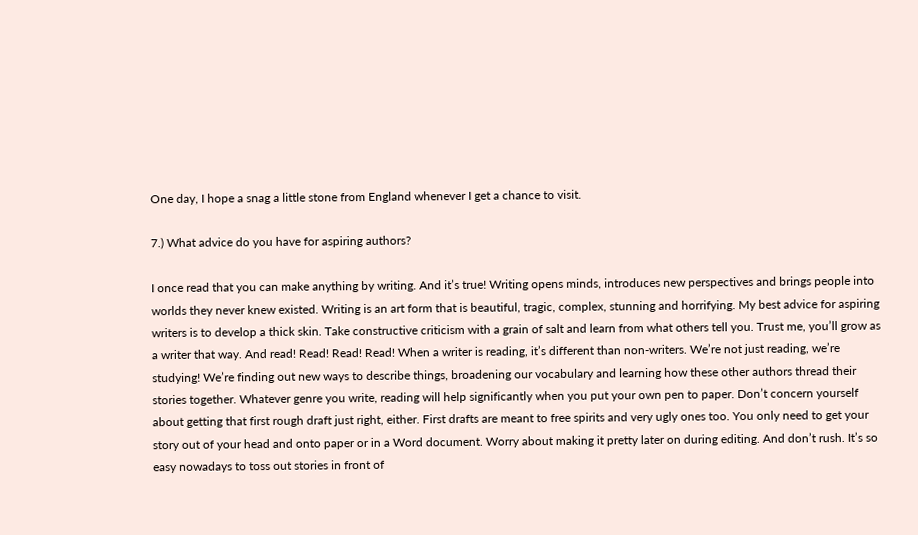One day, I hope a snag a little stone from England whenever I get a chance to visit.

7.) What advice do you have for aspiring authors?

I once read that you can make anything by writing. And it’s true! Writing opens minds, introduces new perspectives and brings people into worlds they never knew existed. Writing is an art form that is beautiful, tragic, complex, stunning and horrifying. My best advice for aspiring writers is to develop a thick skin. Take constructive criticism with a grain of salt and learn from what others tell you. Trust me, you’ll grow as a writer that way. And read! Read! Read! Read! When a writer is reading, it’s different than non-writers. We’re not just reading, we’re studying! We’re finding out new ways to describe things, broadening our vocabulary and learning how these other authors thread their stories together. Whatever genre you write, reading will help significantly when you put your own pen to paper. Don’t concern yourself about getting that first rough draft just right, either. First drafts are meant to free spirits and very ugly ones too. You only need to get your story out of your head and onto paper or in a Word document. Worry about making it pretty later on during editing. And don’t rush. It’s so easy nowadays to toss out stories in front of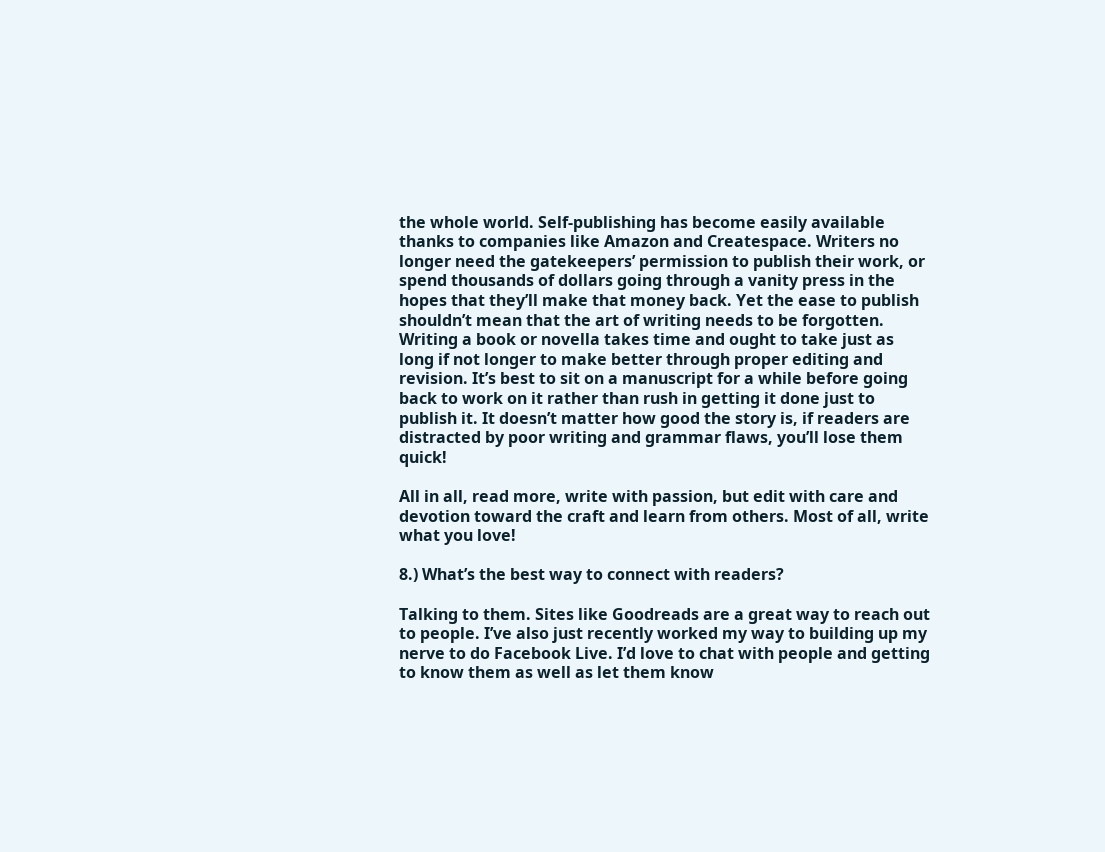the whole world. Self-publishing has become easily available thanks to companies like Amazon and Createspace. Writers no longer need the gatekeepers’ permission to publish their work, or spend thousands of dollars going through a vanity press in the hopes that they’ll make that money back. Yet the ease to publish shouldn’t mean that the art of writing needs to be forgotten. Writing a book or novella takes time and ought to take just as long if not longer to make better through proper editing and revision. It’s best to sit on a manuscript for a while before going back to work on it rather than rush in getting it done just to publish it. It doesn’t matter how good the story is, if readers are distracted by poor writing and grammar flaws, you’ll lose them quick!

All in all, read more, write with passion, but edit with care and devotion toward the craft and learn from others. Most of all, write what you love!

8.) What’s the best way to connect with readers?

Talking to them. Sites like Goodreads are a great way to reach out to people. I’ve also just recently worked my way to building up my nerve to do Facebook Live. I’d love to chat with people and getting to know them as well as let them know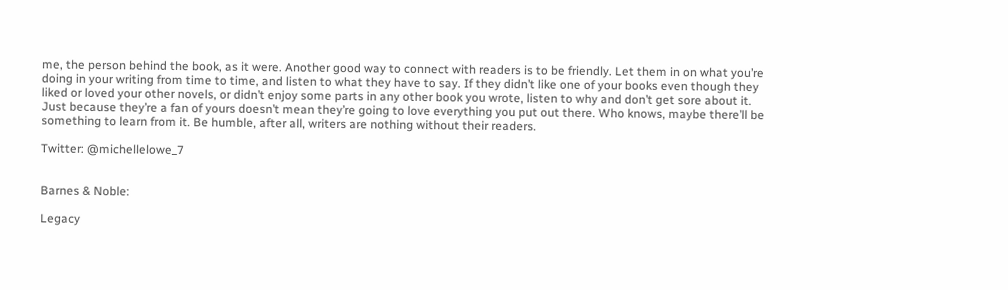me, the person behind the book, as it were. Another good way to connect with readers is to be friendly. Let them in on what you’re doing in your writing from time to time, and listen to what they have to say. If they didn’t like one of your books even though they liked or loved your other novels, or didn’t enjoy some parts in any other book you wrote, listen to why and don’t get sore about it. Just because they’re a fan of yours doesn’t mean they’re going to love everything you put out there. Who knows, maybe there’ll be something to learn from it. Be humble, after all, writers are nothing without their readers.

Twitter: @michellelowe_7


Barnes & Noble:

Legacy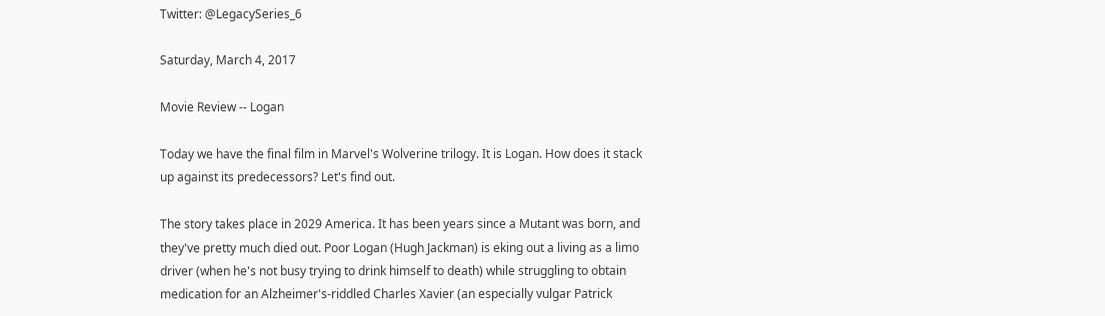Twitter: @LegacySeries_6

Saturday, March 4, 2017

Movie Review -- Logan

Today we have the final film in Marvel's Wolverine trilogy. It is Logan. How does it stack up against its predecessors? Let's find out.

The story takes place in 2029 America. It has been years since a Mutant was born, and they've pretty much died out. Poor Logan (Hugh Jackman) is eking out a living as a limo driver (when he's not busy trying to drink himself to death) while struggling to obtain medication for an Alzheimer's-riddled Charles Xavier (an especially vulgar Patrick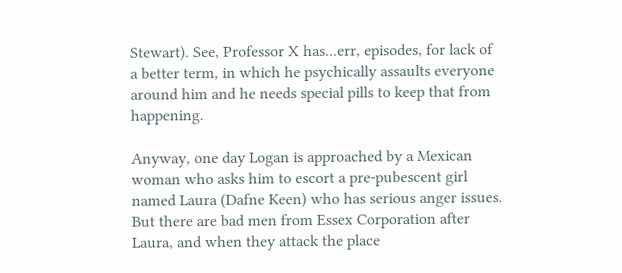Stewart). See, Professor X has...err, episodes, for lack of a better term, in which he psychically assaults everyone around him and he needs special pills to keep that from happening.

Anyway, one day Logan is approached by a Mexican woman who asks him to escort a pre-pubescent girl named Laura (Dafne Keen) who has serious anger issues. But there are bad men from Essex Corporation after Laura, and when they attack the place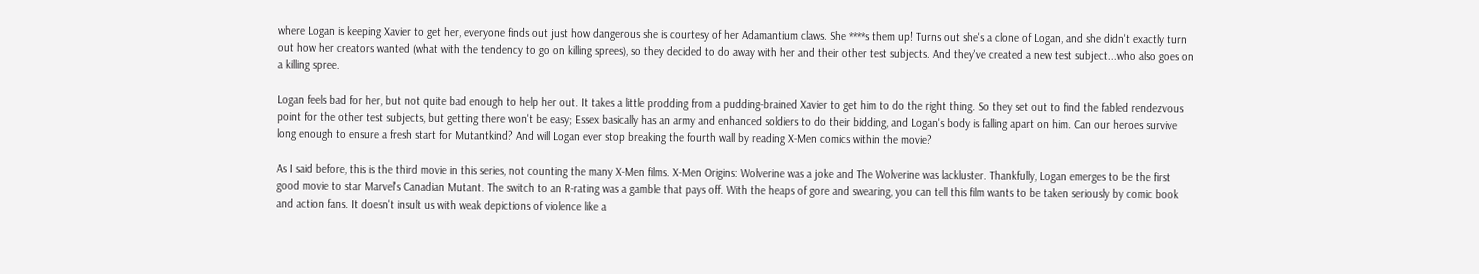where Logan is keeping Xavier to get her, everyone finds out just how dangerous she is courtesy of her Adamantium claws. She ****s them up! Turns out she's a clone of Logan, and she didn't exactly turn out how her creators wanted (what with the tendency to go on killing sprees), so they decided to do away with her and their other test subjects. And they've created a new test subject...who also goes on a killing spree.

Logan feels bad for her, but not quite bad enough to help her out. It takes a little prodding from a pudding-brained Xavier to get him to do the right thing. So they set out to find the fabled rendezvous point for the other test subjects, but getting there won't be easy; Essex basically has an army and enhanced soldiers to do their bidding, and Logan's body is falling apart on him. Can our heroes survive long enough to ensure a fresh start for Mutantkind? And will Logan ever stop breaking the fourth wall by reading X-Men comics within the movie?

As I said before, this is the third movie in this series, not counting the many X-Men films. X-Men Origins: Wolverine was a joke and The Wolverine was lackluster. Thankfully, Logan emerges to be the first good movie to star Marvel's Canadian Mutant. The switch to an R-rating was a gamble that pays off. With the heaps of gore and swearing, you can tell this film wants to be taken seriously by comic book and action fans. It doesn't insult us with weak depictions of violence like a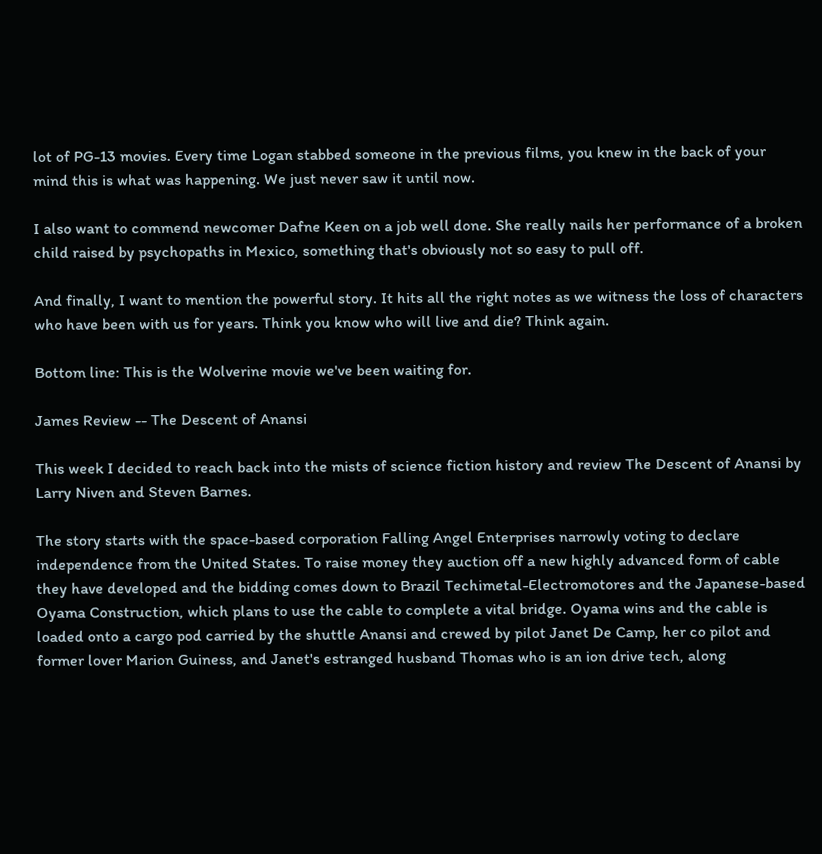lot of PG-13 movies. Every time Logan stabbed someone in the previous films, you knew in the back of your mind this is what was happening. We just never saw it until now.

I also want to commend newcomer Dafne Keen on a job well done. She really nails her performance of a broken child raised by psychopaths in Mexico, something that's obviously not so easy to pull off.

And finally, I want to mention the powerful story. It hits all the right notes as we witness the loss of characters who have been with us for years. Think you know who will live and die? Think again.

Bottom line: This is the Wolverine movie we've been waiting for.

James Review -- The Descent of Anansi

This week I decided to reach back into the mists of science fiction history and review The Descent of Anansi by Larry Niven and Steven Barnes.

The story starts with the space-based corporation Falling Angel Enterprises narrowly voting to declare independence from the United States. To raise money they auction off a new highly advanced form of cable they have developed and the bidding comes down to Brazil Techimetal-Electromotores and the Japanese-based Oyama Construction, which plans to use the cable to complete a vital bridge. Oyama wins and the cable is loaded onto a cargo pod carried by the shuttle Anansi and crewed by pilot Janet De Camp, her co pilot and former lover Marion Guiness, and Janet's estranged husband Thomas who is an ion drive tech, along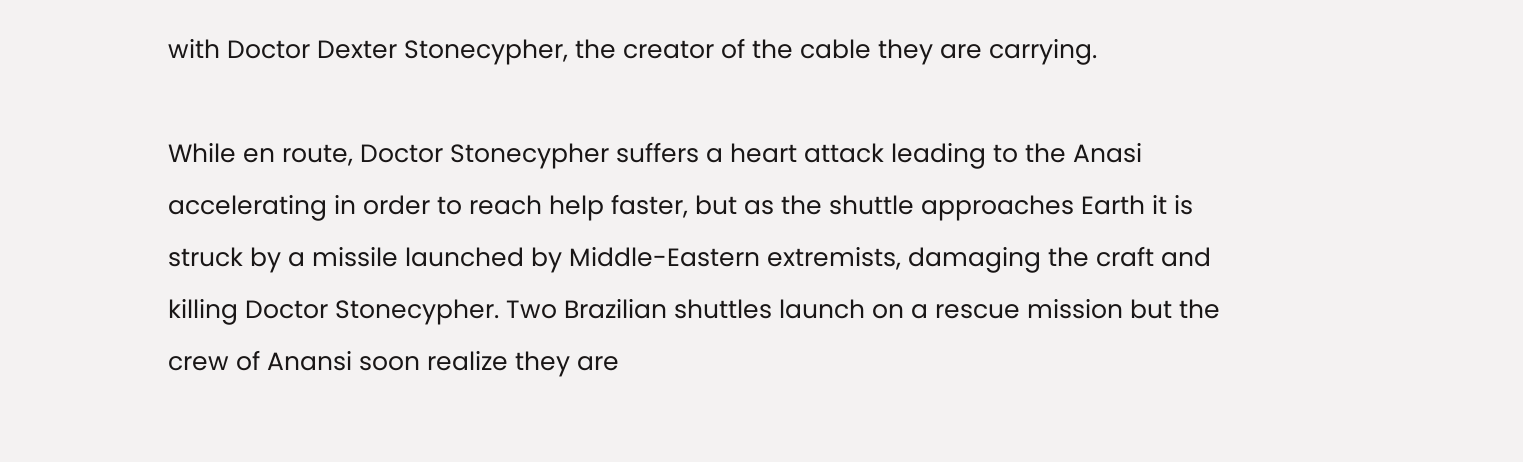with Doctor Dexter Stonecypher, the creator of the cable they are carrying.

While en route, Doctor Stonecypher suffers a heart attack leading to the Anasi accelerating in order to reach help faster, but as the shuttle approaches Earth it is struck by a missile launched by Middle-Eastern extremists, damaging the craft and killing Doctor Stonecypher. Two Brazilian shuttles launch on a rescue mission but the crew of Anansi soon realize they are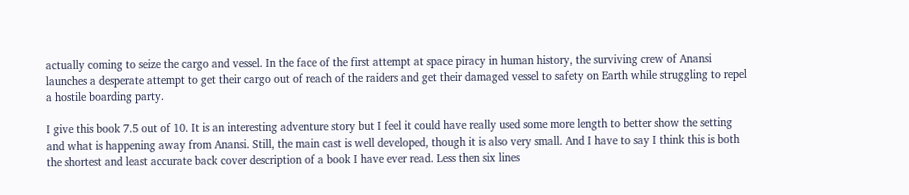actually coming to seize the cargo and vessel. In the face of the first attempt at space piracy in human history, the surviving crew of Anansi launches a desperate attempt to get their cargo out of reach of the raiders and get their damaged vessel to safety on Earth while struggling to repel a hostile boarding party.

I give this book 7.5 out of 10. It is an interesting adventure story but I feel it could have really used some more length to better show the setting and what is happening away from Anansi. Still, the main cast is well developed, though it is also very small. And I have to say I think this is both the shortest and least accurate back cover description of a book I have ever read. Less then six lines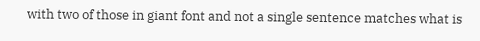with two of those in giant font and not a single sentence matches what is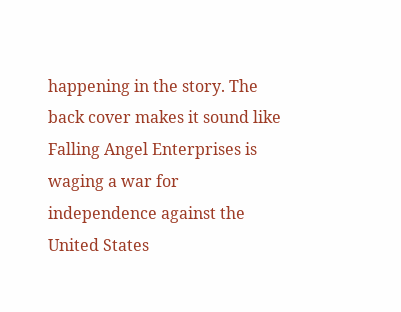happening in the story. The back cover makes it sound like Falling Angel Enterprises is waging a war for independence against the United States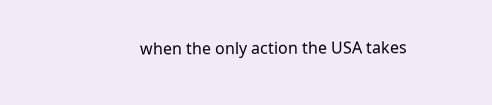when the only action the USA takes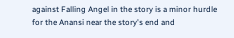against Falling Angel in the story is a minor hurdle for the Anansi near the story's end and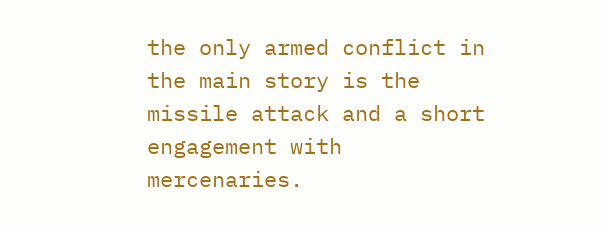the only armed conflict in the main story is the missile attack and a short engagement with mercenaries.